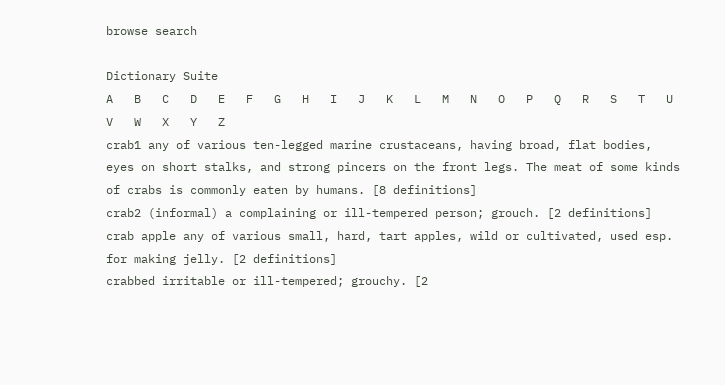browse search

Dictionary Suite
A   B   C   D   E   F   G   H   I   J   K   L   M   N   O   P   Q   R   S   T   U   V   W   X   Y   Z
crab1 any of various ten-legged marine crustaceans, having broad, flat bodies, eyes on short stalks, and strong pincers on the front legs. The meat of some kinds of crabs is commonly eaten by humans. [8 definitions]
crab2 (informal) a complaining or ill-tempered person; grouch. [2 definitions]
crab apple any of various small, hard, tart apples, wild or cultivated, used esp. for making jelly. [2 definitions]
crabbed irritable or ill-tempered; grouchy. [2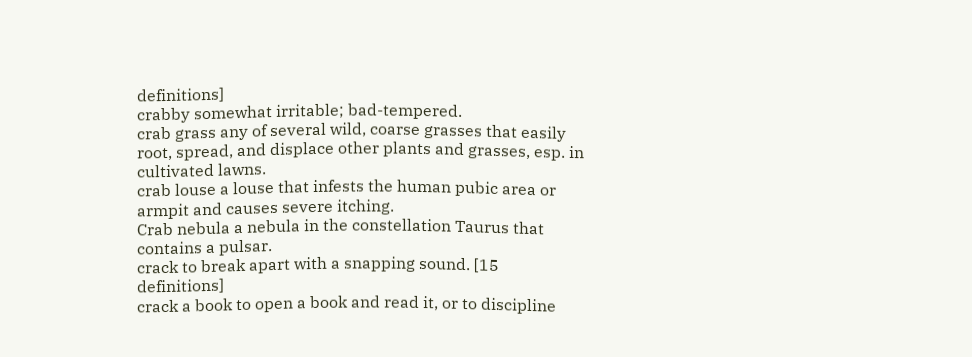definitions]
crabby somewhat irritable; bad-tempered.
crab grass any of several wild, coarse grasses that easily root, spread, and displace other plants and grasses, esp. in cultivated lawns.
crab louse a louse that infests the human pubic area or armpit and causes severe itching.
Crab nebula a nebula in the constellation Taurus that contains a pulsar.
crack to break apart with a snapping sound. [15 definitions]
crack a book to open a book and read it, or to discipline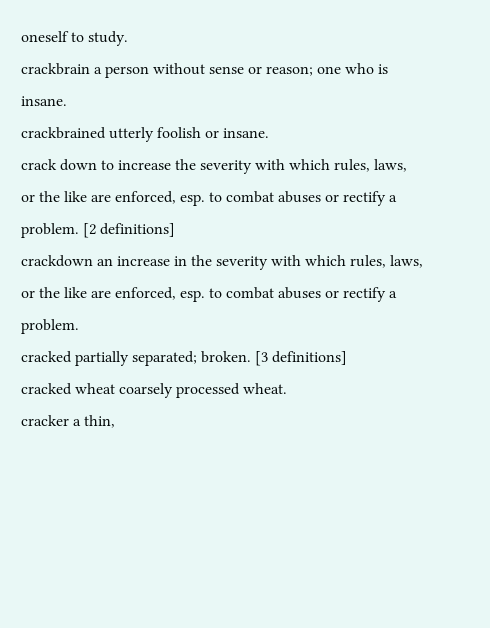oneself to study.
crackbrain a person without sense or reason; one who is insane.
crackbrained utterly foolish or insane.
crack down to increase the severity with which rules, laws, or the like are enforced, esp. to combat abuses or rectify a problem. [2 definitions]
crackdown an increase in the severity with which rules, laws, or the like are enforced, esp. to combat abuses or rectify a problem.
cracked partially separated; broken. [3 definitions]
cracked wheat coarsely processed wheat.
cracker a thin,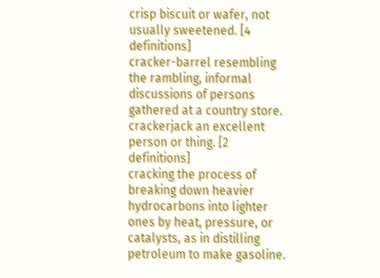crisp biscuit or wafer, not usually sweetened. [4 definitions]
cracker-barrel resembling the rambling, informal discussions of persons gathered at a country store.
crackerjack an excellent person or thing. [2 definitions]
cracking the process of breaking down heavier hydrocarbons into lighter ones by heat, pressure, or catalysts, as in distilling petroleum to make gasoline.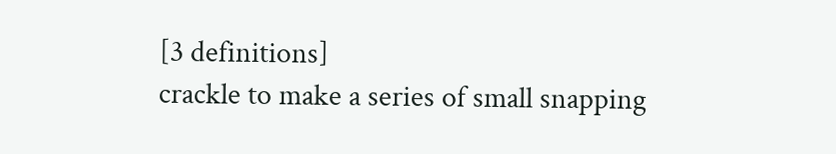[3 definitions]
crackle to make a series of small snapping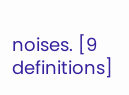noises. [9 definitions]